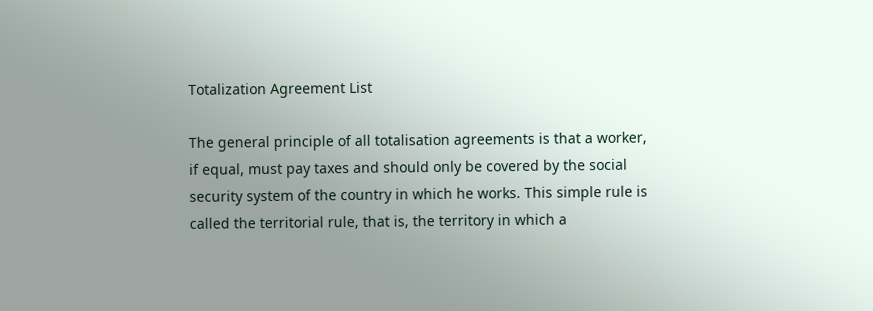Totalization Agreement List

The general principle of all totalisation agreements is that a worker, if equal, must pay taxes and should only be covered by the social security system of the country in which he works. This simple rule is called the territorial rule, that is, the territory in which a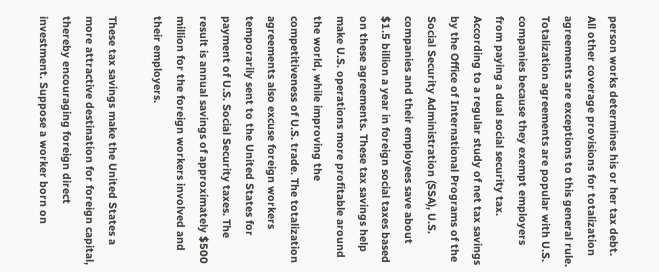person works determines his or her tax debt. All other coverage provisions for totalization agreements are exceptions to this general rule. Totalization agreements are popular with U.S. companies because they exempt employers from paying a dual social security tax. According to a regular study of net tax savings by the Office of International Programs of the Social Security Administration (SSA), U.S. companies and their employees save about $1.5 billion a year in foreign social taxes based on these agreements. These tax savings help make U.S. operations more profitable around the world, while improving the competitiveness of U.S. trade. The totalization agreements also excuse foreign workers temporarily sent to the United States for payment of U.S. Social Security taxes. The result is annual savings of approximately $500 million for the foreign workers involved and their employers.

These tax savings make the United States a more attractive destination for foreign capital, thereby encouraging foreign direct investment. Suppose a worker born on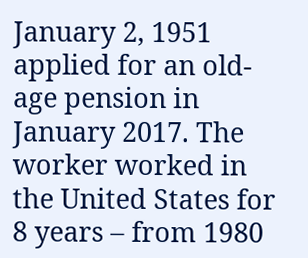January 2, 1951 applied for an old-age pension in January 2017. The worker worked in the United States for 8 years – from 1980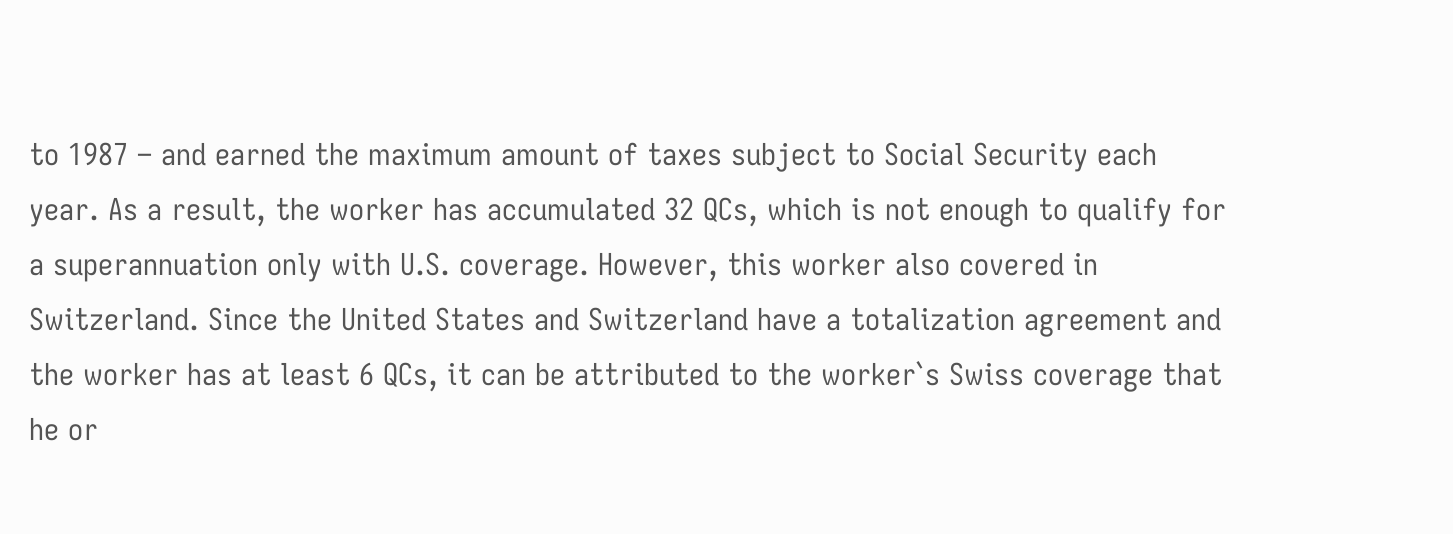to 1987 – and earned the maximum amount of taxes subject to Social Security each year. As a result, the worker has accumulated 32 QCs, which is not enough to qualify for a superannuation only with U.S. coverage. However, this worker also covered in Switzerland. Since the United States and Switzerland have a totalization agreement and the worker has at least 6 QCs, it can be attributed to the worker`s Swiss coverage that he or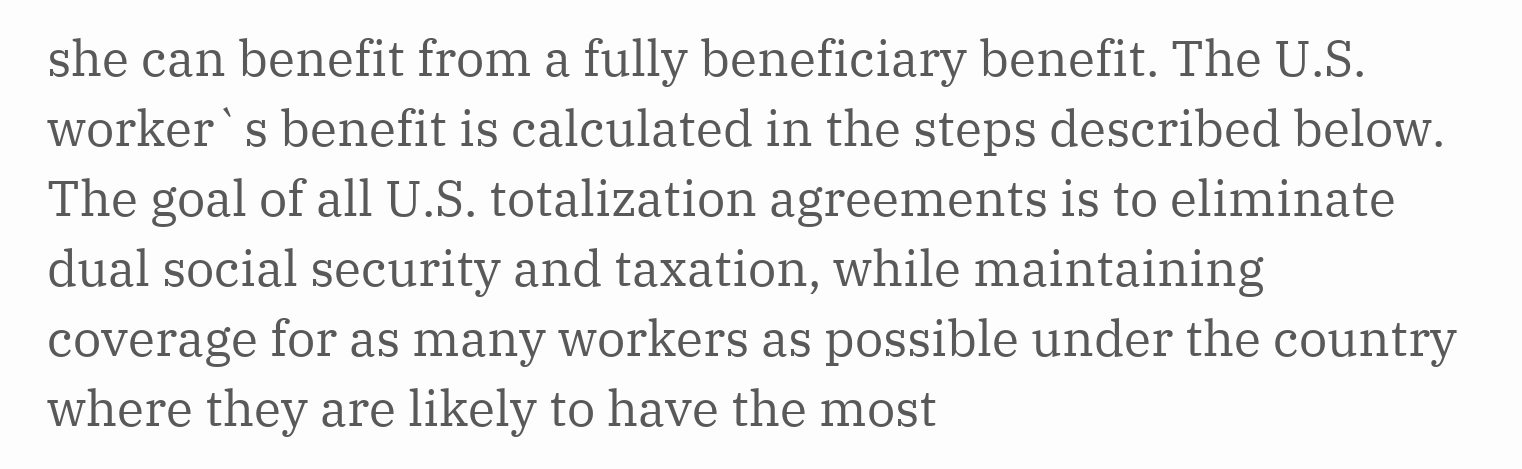she can benefit from a fully beneficiary benefit. The U.S. worker`s benefit is calculated in the steps described below. The goal of all U.S. totalization agreements is to eliminate dual social security and taxation, while maintaining coverage for as many workers as possible under the country where they are likely to have the most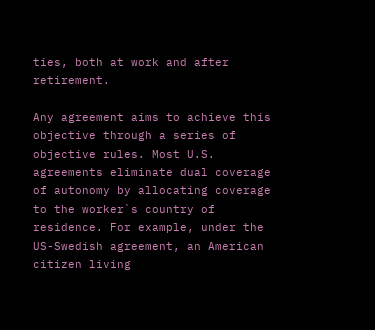ties, both at work and after retirement.

Any agreement aims to achieve this objective through a series of objective rules. Most U.S. agreements eliminate dual coverage of autonomy by allocating coverage to the worker`s country of residence. For example, under the US-Swedish agreement, an American citizen living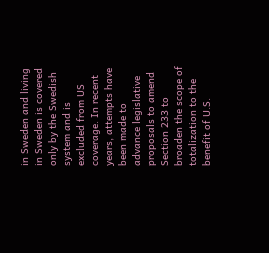in Sweden and living in Sweden is covered only by the Swedish system and is excluded from US coverage. In recent years, attempts have been made to advance legislative proposals to amend Section 233 to broaden the scope of totalization to the benefit of U.S.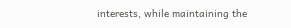interests, while maintaining the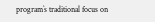program`s traditional focus on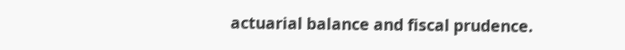actuarial balance and fiscal prudence.